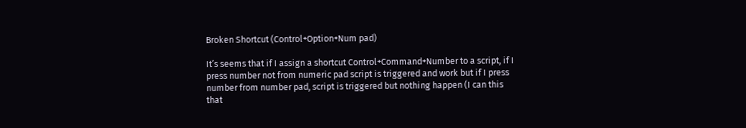Broken Shortcut (Control+Option+Num pad)

It’s seems that if I assign a shortcut Control+Command+Number to a script, if I press number not from numeric pad script is triggered and work but if I press number from number pad, script is triggered but nothing happen (I can this that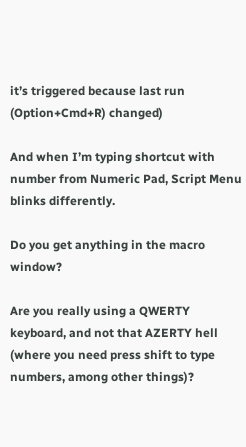it’s triggered because last run (Option+Cmd+R) changed)

And when I’m typing shortcut with number from Numeric Pad, Script Menu blinks differently.

Do you get anything in the macro window?

Are you really using a QWERTY keyboard, and not that AZERTY hell (where you need press shift to type numbers, among other things)?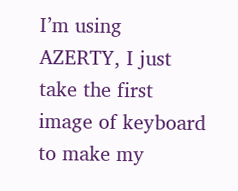I’m using AZERTY, I just take the first image of keyboard to make my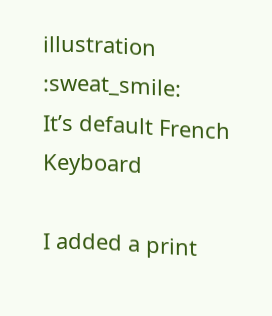illustration :sweat_smile:
It’s default French Keyboard

I added a print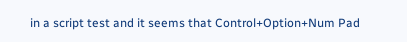in a script test and it seems that Control+Option+Num Pad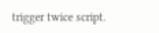trigger twice script.